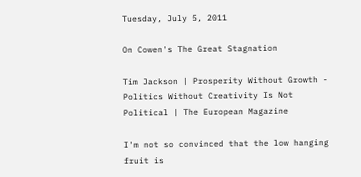Tuesday, July 5, 2011

On Cowen's The Great Stagnation

Tim Jackson | Prosperity Without Growth - Politics Without Creativity Is Not Political | The European Magazine

I'm not so convinced that the low hanging fruit is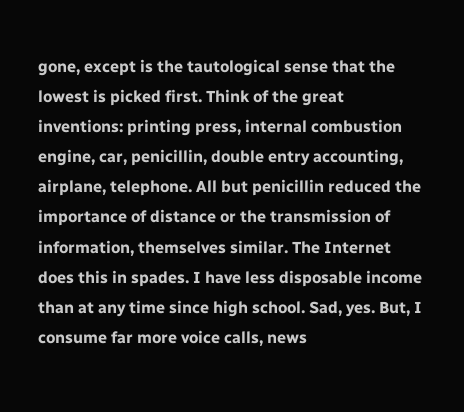gone, except is the tautological sense that the lowest is picked first. Think of the great inventions: printing press, internal combustion engine, car, penicillin, double entry accounting, airplane, telephone. All but penicillin reduced the importance of distance or the transmission of information, themselves similar. The Internet does this in spades. I have less disposable income than at any time since high school. Sad, yes. But, I consume far more voice calls, news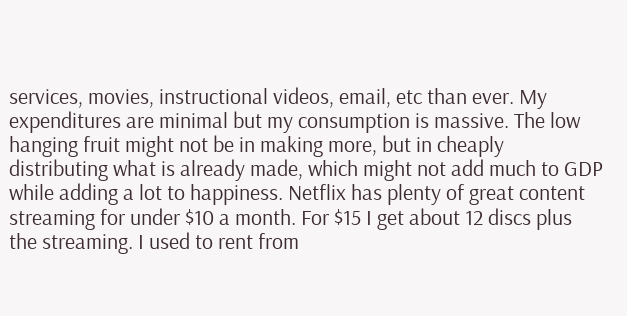services, movies, instructional videos, email, etc than ever. My expenditures are minimal but my consumption is massive. The low hanging fruit might not be in making more, but in cheaply distributing what is already made, which might not add much to GDP while adding a lot to happiness. Netflix has plenty of great content streaming for under $10 a month. For $15 I get about 12 discs plus the streaming. I used to rent from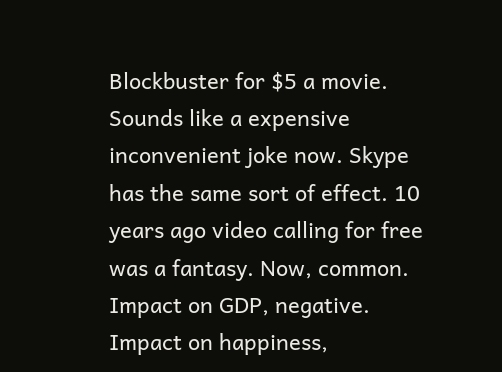Blockbuster for $5 a movie. Sounds like a expensive inconvenient joke now. Skype has the same sort of effect. 10 years ago video calling for free was a fantasy. Now, common. Impact on GDP, negative. Impact on happiness,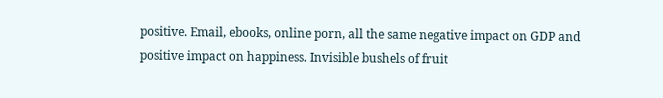positive. Email, ebooks, online porn, all the same negative impact on GDP and positive impact on happiness. Invisible bushels of fruit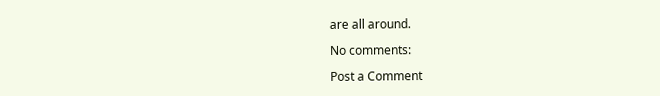are all around.

No comments:

Post a Comment